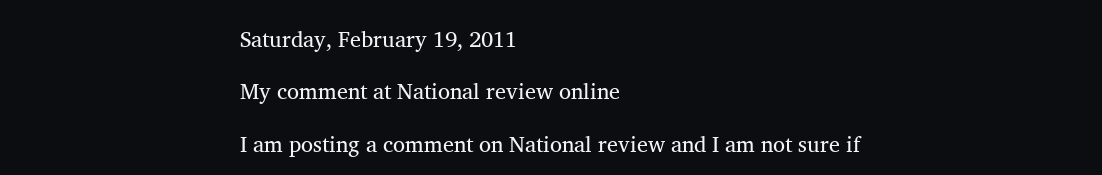Saturday, February 19, 2011

My comment at National review online

I am posting a comment on National review and I am not sure if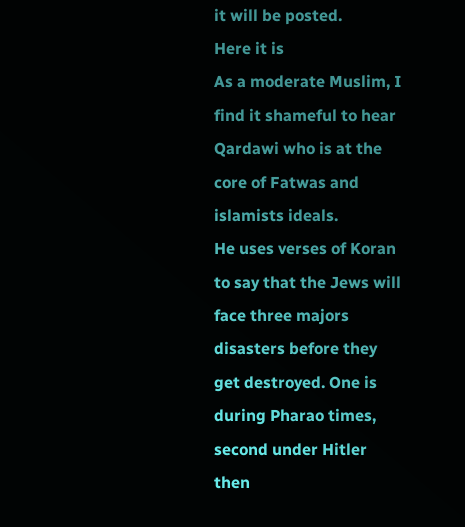it will be posted.
Here it is
As a moderate Muslim, I find it shameful to hear Qardawi who is at the core of Fatwas and islamists ideals.
He uses verses of Koran to say that the Jews will face three majors disasters before they get destroyed. One is during Pharao times, second under Hitler then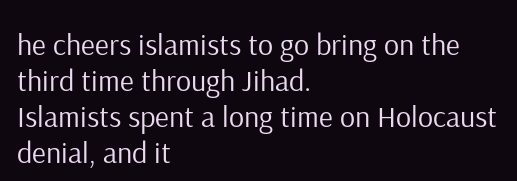he cheers islamists to go bring on the third time through Jihad.
Islamists spent a long time on Holocaust denial, and it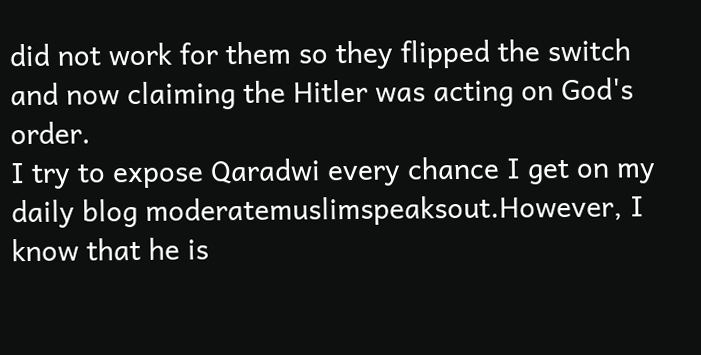did not work for them so they flipped the switch and now claiming the Hitler was acting on God's order.
I try to expose Qaradwi every chance I get on my daily blog moderatemuslimspeaksout.However, I know that he is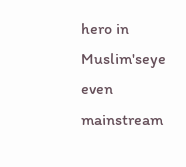hero in Muslim'seye even mainstream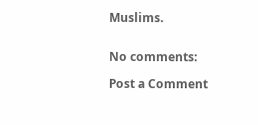Muslims.


No comments:

Post a Comment